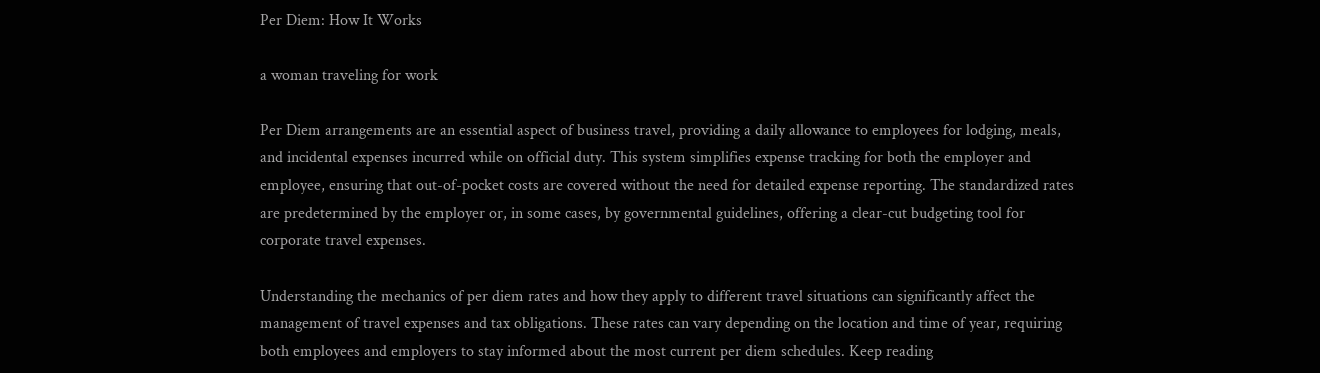Per Diem: How It Works

a woman traveling for work

Per Diem arrangements are an essential aspect of business travel, providing a daily allowance to employees for lodging, meals, and incidental expenses incurred while on official duty. This system simplifies expense tracking for both the employer and employee, ensuring that out-of-pocket costs are covered without the need for detailed expense reporting. The standardized rates are predetermined by the employer or, in some cases, by governmental guidelines, offering a clear-cut budgeting tool for corporate travel expenses.

Understanding the mechanics of per diem rates and how they apply to different travel situations can significantly affect the management of travel expenses and tax obligations. These rates can vary depending on the location and time of year, requiring both employees and employers to stay informed about the most current per diem schedules. Keep reading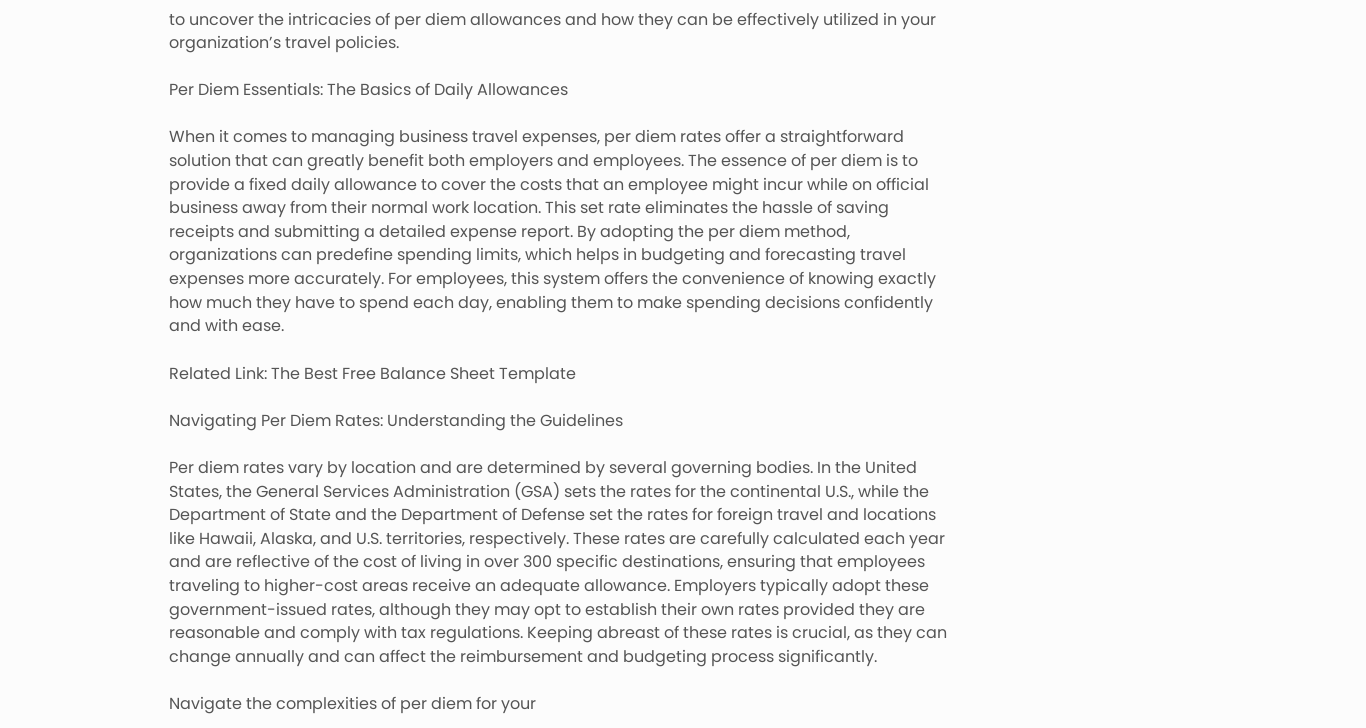to uncover the intricacies of per diem allowances and how they can be effectively utilized in your organization’s travel policies.

Per Diem Essentials: The Basics of Daily Allowances

When it comes to managing business travel expenses, per diem rates offer a straightforward solution that can greatly benefit both employers and employees. The essence of per diem is to provide a fixed daily allowance to cover the costs that an employee might incur while on official business away from their normal work location. This set rate eliminates the hassle of saving receipts and submitting a detailed expense report. By adopting the per diem method, organizations can predefine spending limits, which helps in budgeting and forecasting travel expenses more accurately. For employees, this system offers the convenience of knowing exactly how much they have to spend each day, enabling them to make spending decisions confidently and with ease.

Related Link: The Best Free Balance Sheet Template

Navigating Per Diem Rates: Understanding the Guidelines

Per diem rates vary by location and are determined by several governing bodies. In the United States, the General Services Administration (GSA) sets the rates for the continental U.S., while the Department of State and the Department of Defense set the rates for foreign travel and locations like Hawaii, Alaska, and U.S. territories, respectively. These rates are carefully calculated each year and are reflective of the cost of living in over 300 specific destinations, ensuring that employees traveling to higher-cost areas receive an adequate allowance. Employers typically adopt these government-issued rates, although they may opt to establish their own rates provided they are reasonable and comply with tax regulations. Keeping abreast of these rates is crucial, as they can change annually and can affect the reimbursement and budgeting process significantly.

Navigate the complexities of per diem for your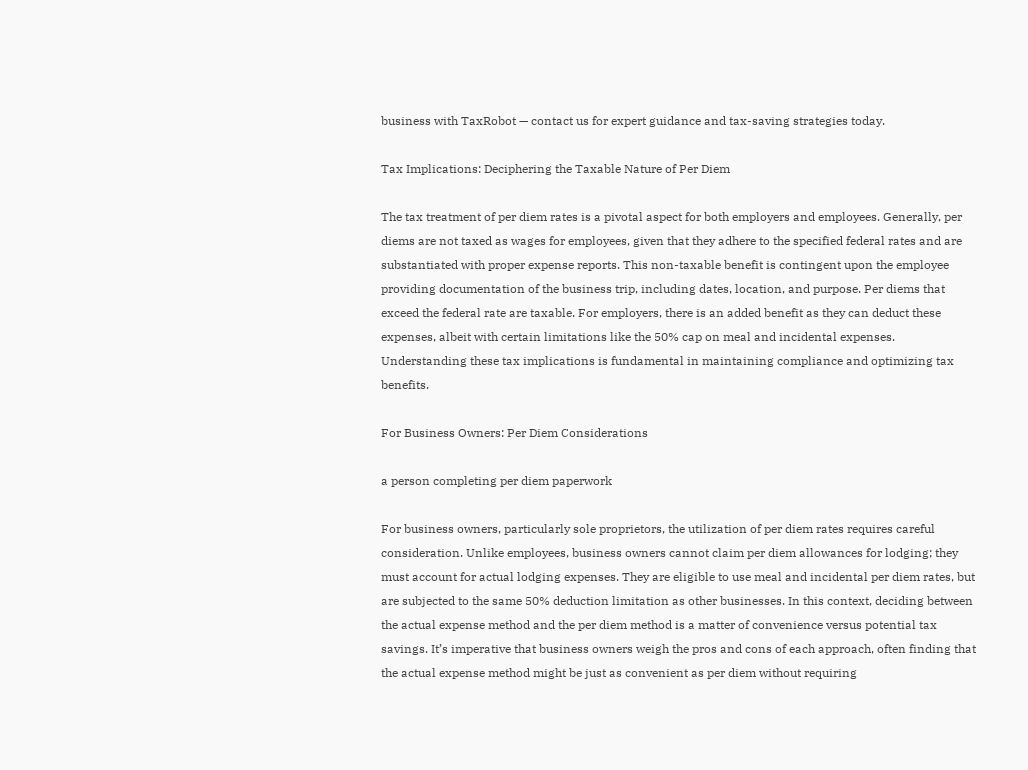business with TaxRobot — contact us for expert guidance and tax-saving strategies today.

Tax Implications: Deciphering the Taxable Nature of Per Diem

The tax treatment of per diem rates is a pivotal aspect for both employers and employees. Generally, per diems are not taxed as wages for employees, given that they adhere to the specified federal rates and are substantiated with proper expense reports. This non-taxable benefit is contingent upon the employee providing documentation of the business trip, including dates, location, and purpose. Per diems that exceed the federal rate are taxable. For employers, there is an added benefit as they can deduct these expenses, albeit with certain limitations like the 50% cap on meal and incidental expenses. Understanding these tax implications is fundamental in maintaining compliance and optimizing tax benefits.

For Business Owners: Per Diem Considerations

a person completing per diem paperwork

For business owners, particularly sole proprietors, the utilization of per diem rates requires careful consideration. Unlike employees, business owners cannot claim per diem allowances for lodging; they must account for actual lodging expenses. They are eligible to use meal and incidental per diem rates, but are subjected to the same 50% deduction limitation as other businesses. In this context, deciding between the actual expense method and the per diem method is a matter of convenience versus potential tax savings. It’s imperative that business owners weigh the pros and cons of each approach, often finding that the actual expense method might be just as convenient as per diem without requiring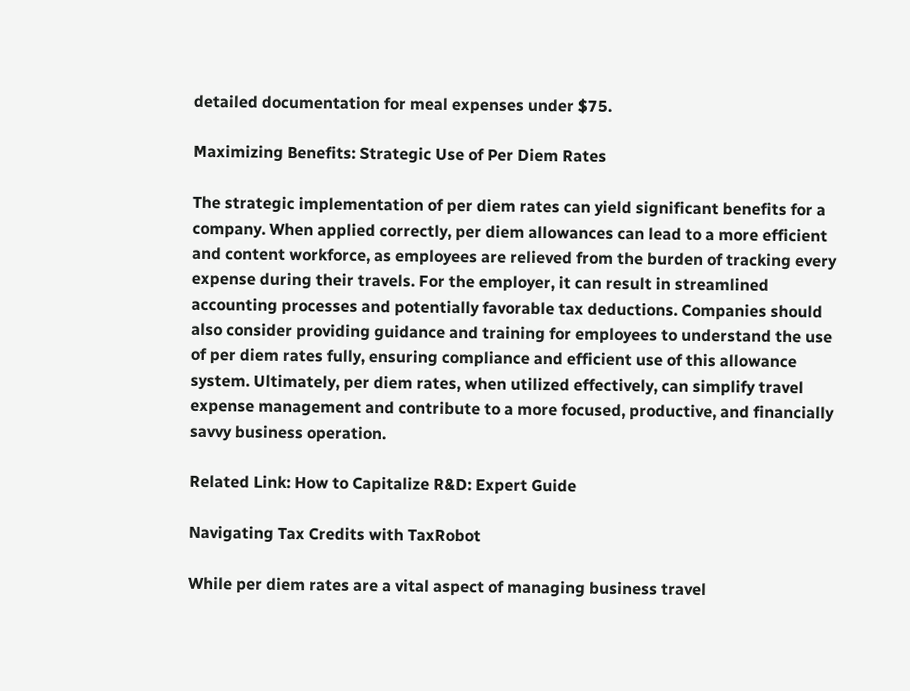detailed documentation for meal expenses under $75.

Maximizing Benefits: Strategic Use of Per Diem Rates

The strategic implementation of per diem rates can yield significant benefits for a company. When applied correctly, per diem allowances can lead to a more efficient and content workforce, as employees are relieved from the burden of tracking every expense during their travels. For the employer, it can result in streamlined accounting processes and potentially favorable tax deductions. Companies should also consider providing guidance and training for employees to understand the use of per diem rates fully, ensuring compliance and efficient use of this allowance system. Ultimately, per diem rates, when utilized effectively, can simplify travel expense management and contribute to a more focused, productive, and financially savvy business operation.

Related Link: How to Capitalize R&D: Expert Guide

Navigating Tax Credits with TaxRobot

While per diem rates are a vital aspect of managing business travel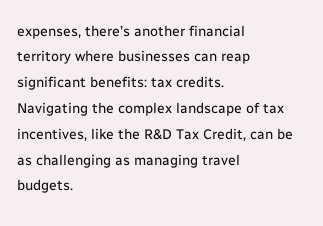expenses, there’s another financial territory where businesses can reap significant benefits: tax credits. Navigating the complex landscape of tax incentives, like the R&D Tax Credit, can be as challenging as managing travel budgets.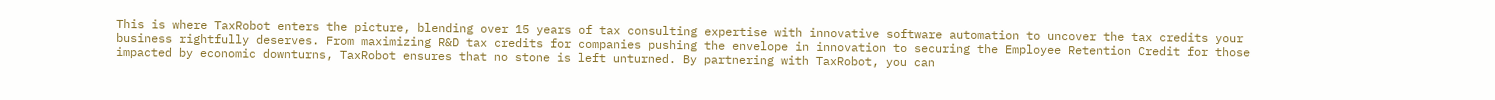This is where TaxRobot enters the picture, blending over 15 years of tax consulting expertise with innovative software automation to uncover the tax credits your business rightfully deserves. From maximizing R&D tax credits for companies pushing the envelope in innovation to securing the Employee Retention Credit for those impacted by economic downturns, TaxRobot ensures that no stone is left unturned. By partnering with TaxRobot, you can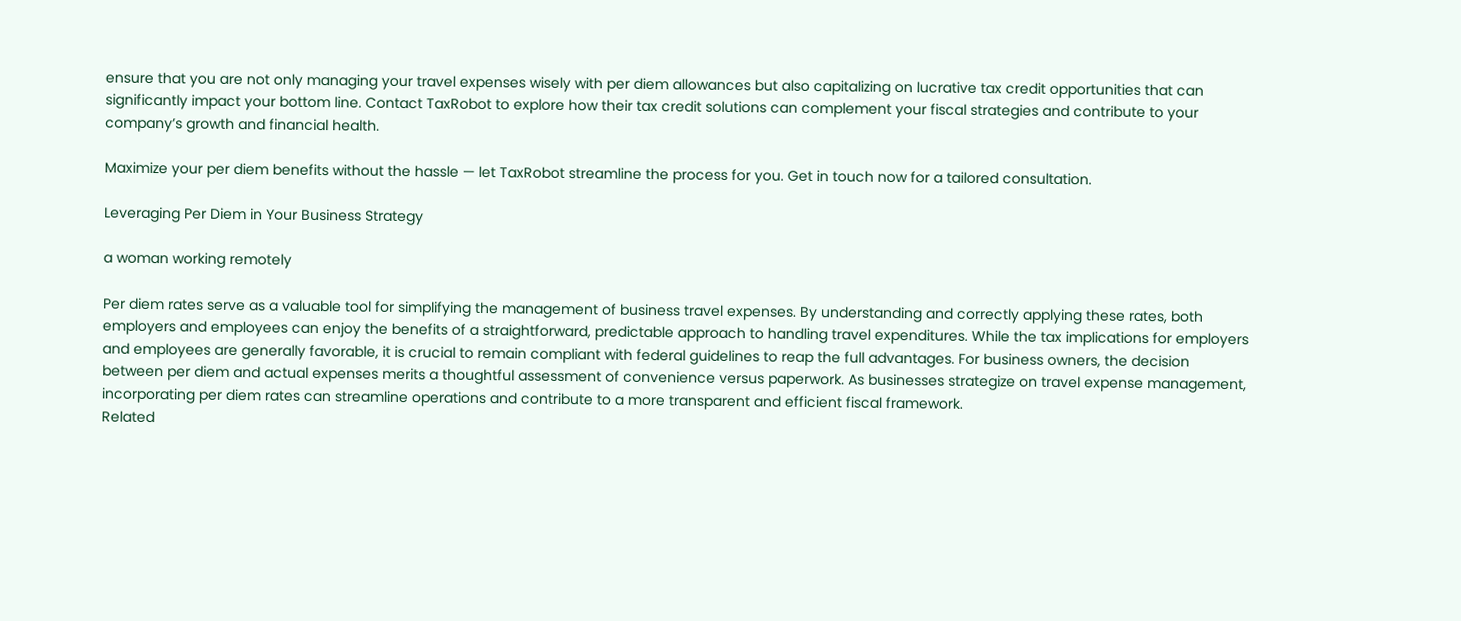ensure that you are not only managing your travel expenses wisely with per diem allowances but also capitalizing on lucrative tax credit opportunities that can significantly impact your bottom line. Contact TaxRobot to explore how their tax credit solutions can complement your fiscal strategies and contribute to your company’s growth and financial health.

Maximize your per diem benefits without the hassle — let TaxRobot streamline the process for you. Get in touch now for a tailored consultation.

Leveraging Per Diem in Your Business Strategy

a woman working remotely

Per diem rates serve as a valuable tool for simplifying the management of business travel expenses. By understanding and correctly applying these rates, both employers and employees can enjoy the benefits of a straightforward, predictable approach to handling travel expenditures. While the tax implications for employers and employees are generally favorable, it is crucial to remain compliant with federal guidelines to reap the full advantages. For business owners, the decision between per diem and actual expenses merits a thoughtful assessment of convenience versus paperwork. As businesses strategize on travel expense management, incorporating per diem rates can streamline operations and contribute to a more transparent and efficient fiscal framework.
Related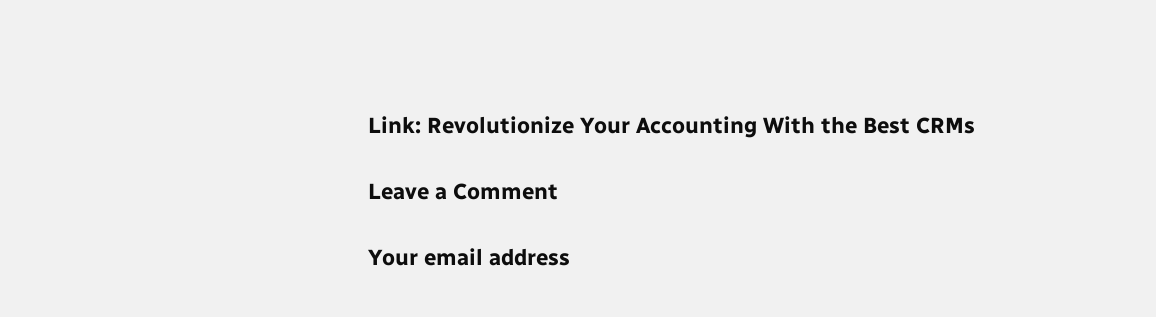Link: Revolutionize Your Accounting With the Best CRMs

Leave a Comment

Your email address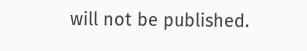will not be published.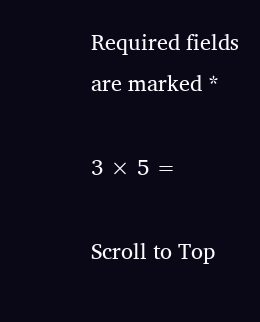Required fields are marked *

3 × 5 =

Scroll to Top